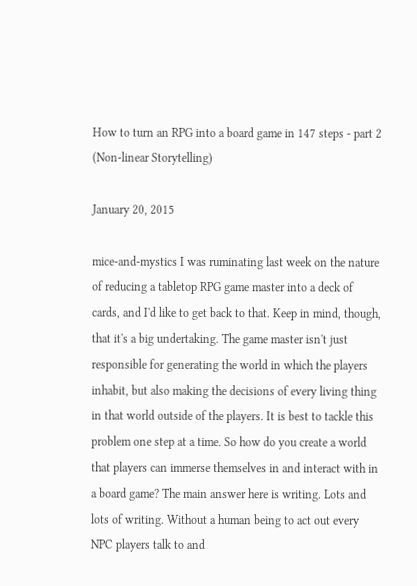How to turn an RPG into a board game in 147 steps - part 2 (Non-linear Storytelling)

January 20, 2015

mice-and-mystics I was ruminating last week on the nature of reducing a tabletop RPG game master into a deck of cards, and I'd like to get back to that. Keep in mind, though, that it's a big undertaking. The game master isn't just responsible for generating the world in which the players inhabit, but also making the decisions of every living thing in that world outside of the players. It is best to tackle this problem one step at a time. So how do you create a world that players can immerse themselves in and interact with in a board game? The main answer here is writing. Lots and lots of writing. Without a human being to act out every NPC players talk to and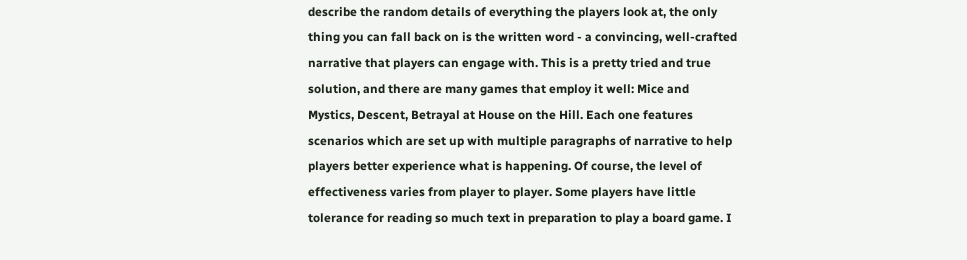describe the random details of everything the players look at, the only thing you can fall back on is the written word - a convincing, well-crafted narrative that players can engage with. This is a pretty tried and true solution, and there are many games that employ it well: Mice and Mystics, Descent, Betrayal at House on the Hill. Each one features scenarios which are set up with multiple paragraphs of narrative to help players better experience what is happening. Of course, the level of effectiveness varies from player to player. Some players have little tolerance for reading so much text in preparation to play a board game. I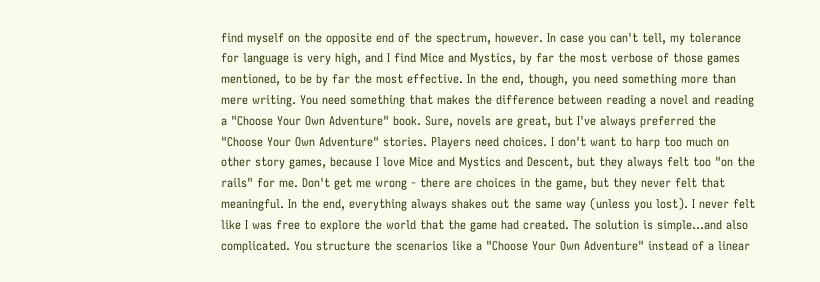find myself on the opposite end of the spectrum, however. In case you can't tell, my tolerance for language is very high, and I find Mice and Mystics, by far the most verbose of those games mentioned, to be by far the most effective. In the end, though, you need something more than mere writing. You need something that makes the difference between reading a novel and reading a "Choose Your Own Adventure" book. Sure, novels are great, but I've always preferred the "Choose Your Own Adventure" stories. Players need choices. I don't want to harp too much on other story games, because I love Mice and Mystics and Descent, but they always felt too "on the rails" for me. Don't get me wrong - there are choices in the game, but they never felt that meaningful. In the end, everything always shakes out the same way (unless you lost). I never felt like I was free to explore the world that the game had created. The solution is simple...and also complicated. You structure the scenarios like a "Choose Your Own Adventure" instead of a linear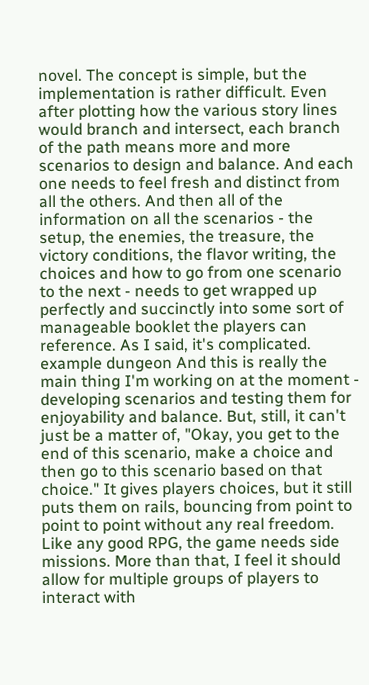novel. The concept is simple, but the implementation is rather difficult. Even after plotting how the various story lines would branch and intersect, each branch of the path means more and more scenarios to design and balance. And each one needs to feel fresh and distinct from all the others. And then all of the information on all the scenarios - the setup, the enemies, the treasure, the victory conditions, the flavor writing, the choices and how to go from one scenario to the next - needs to get wrapped up perfectly and succinctly into some sort of manageable booklet the players can reference. As I said, it's complicated. example dungeon And this is really the main thing I'm working on at the moment - developing scenarios and testing them for enjoyability and balance. But, still, it can't just be a matter of, "Okay, you get to the end of this scenario, make a choice and then go to this scenario based on that choice." It gives players choices, but it still puts them on rails, bouncing from point to point to point without any real freedom. Like any good RPG, the game needs side missions. More than that, I feel it should allow for multiple groups of players to interact with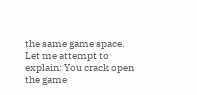the same game space. Let me attempt to explain: You crack open the game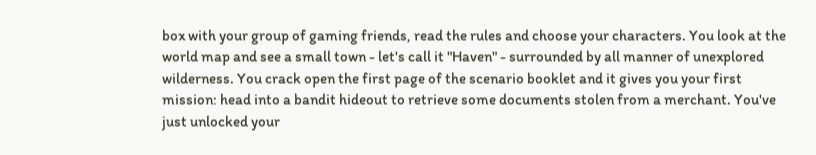box with your group of gaming friends, read the rules and choose your characters. You look at the world map and see a small town - let's call it "Haven" - surrounded by all manner of unexplored wilderness. You crack open the first page of the scenario booklet and it gives you your first mission: head into a bandit hideout to retrieve some documents stolen from a merchant. You've just unlocked your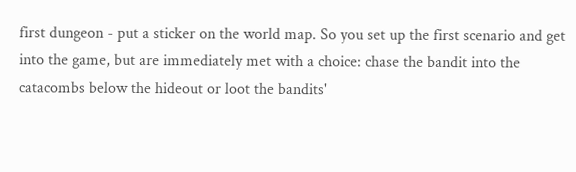first dungeon - put a sticker on the world map. So you set up the first scenario and get into the game, but are immediately met with a choice: chase the bandit into the catacombs below the hideout or loot the bandits'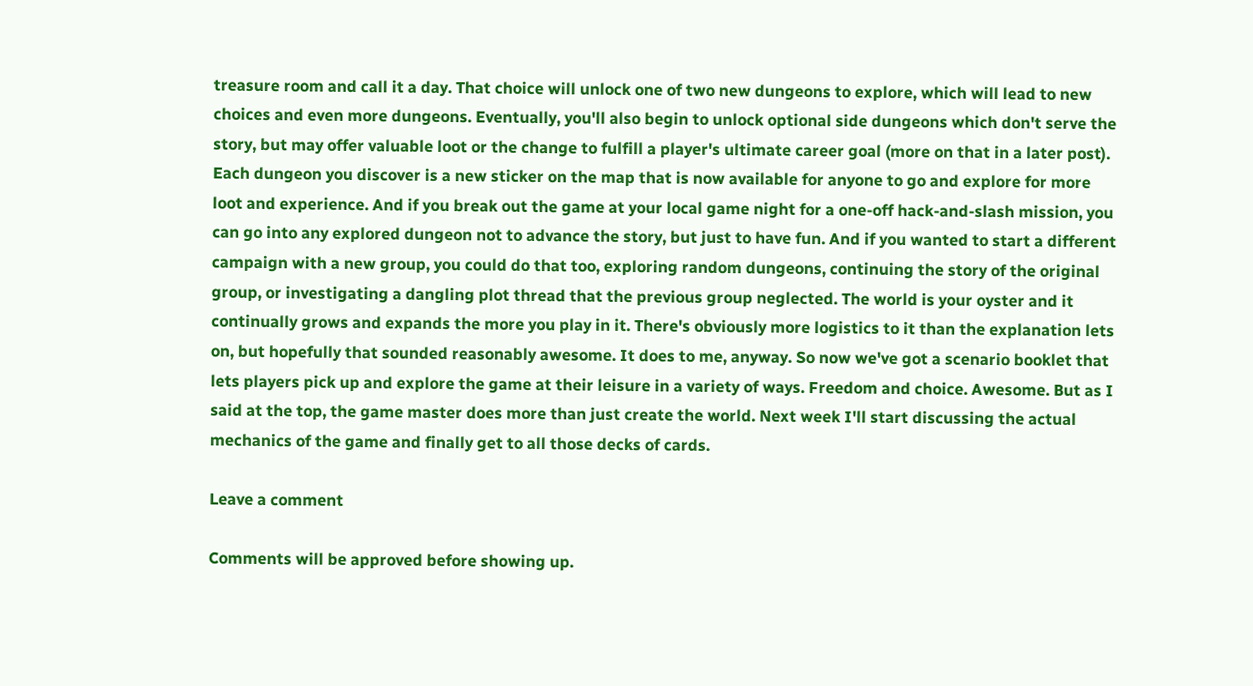treasure room and call it a day. That choice will unlock one of two new dungeons to explore, which will lead to new choices and even more dungeons. Eventually, you'll also begin to unlock optional side dungeons which don't serve the story, but may offer valuable loot or the change to fulfill a player's ultimate career goal (more on that in a later post). Each dungeon you discover is a new sticker on the map that is now available for anyone to go and explore for more loot and experience. And if you break out the game at your local game night for a one-off hack-and-slash mission, you can go into any explored dungeon not to advance the story, but just to have fun. And if you wanted to start a different campaign with a new group, you could do that too, exploring random dungeons, continuing the story of the original group, or investigating a dangling plot thread that the previous group neglected. The world is your oyster and it continually grows and expands the more you play in it. There's obviously more logistics to it than the explanation lets on, but hopefully that sounded reasonably awesome. It does to me, anyway. So now we've got a scenario booklet that lets players pick up and explore the game at their leisure in a variety of ways. Freedom and choice. Awesome. But as I said at the top, the game master does more than just create the world. Next week I'll start discussing the actual mechanics of the game and finally get to all those decks of cards.

Leave a comment

Comments will be approved before showing up.